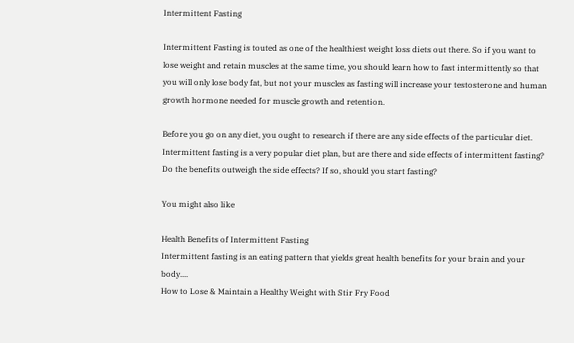Intermittent Fasting

Intermittent Fasting is touted as one of the healthiest weight loss diets out there. So if you want to lose weight and retain muscles at the same time, you should learn how to fast intermittently so that you will only lose body fat, but not your muscles as fasting will increase your testosterone and human growth hormone needed for muscle growth and retention.

Before you go on any diet, you ought to research if there are any side effects of the particular diet. Intermittent fasting is a very popular diet plan, but are there and side effects of intermittent fasting? Do the benefits outweigh the side effects? If so, should you start fasting?

You might also like

Health Benefits of Intermittent Fasting
Intermittent fasting is an eating pattern that yields great health benefits for your brain and your body....
How to Lose & Maintain a Healthy Weight with Stir Fry Food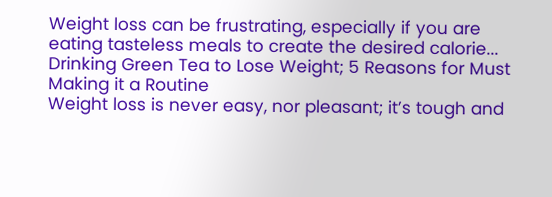Weight loss can be frustrating, especially if you are eating tasteless meals to create the desired calorie...
Drinking Green Tea to Lose Weight; 5 Reasons for Must Making it a Routine
Weight loss is never easy, nor pleasant; it’s tough and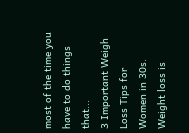most of the time you have to do things that...
3 Important Weigh Loss Tips for Women in 30s.
Weight loss is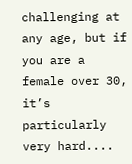challenging at any age, but if you are a female over 30, it’s particularly very hard....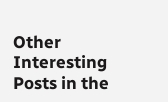Other Interesting Posts in the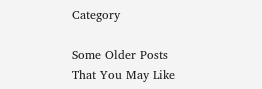Category

Some Older Posts That You May Like